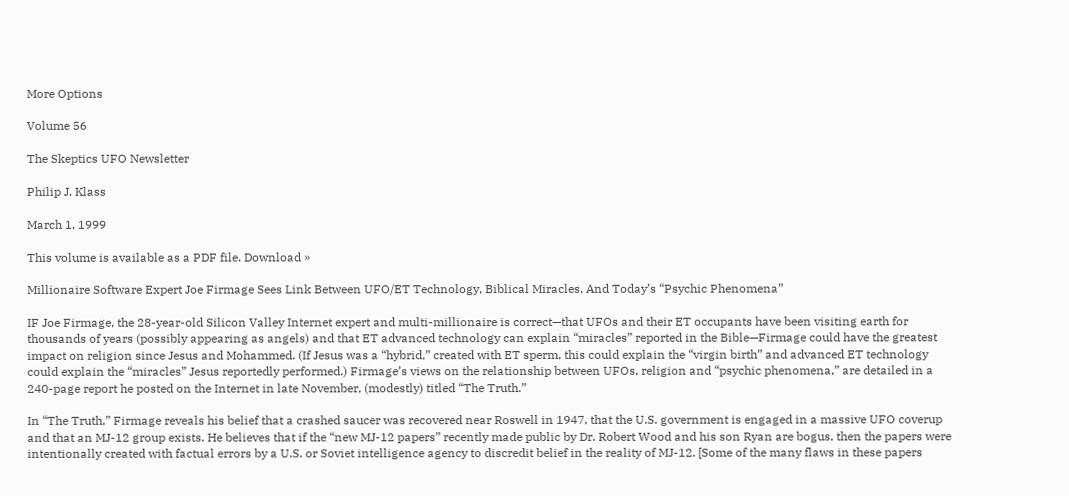More Options

Volume 56

The Skeptics UFO Newsletter

Philip J. Klass

March 1, 1999

This volume is available as a PDF file. Download »

Millionaire Software Expert Joe Firmage Sees Link Between UFO/ET Technology, Biblical Miracles, And Today’s “Psychic Phenomena”

IF Joe Firmage, the 28-year-old Silicon Valley Internet expert and multi-millionaire is correct—that UFOs and their ET occupants have been visiting earth for thousands of years (possibly appearing as angels) and that ET advanced technology can explain “miracles” reported in the Bible—Firmage could have the greatest impact on religion since Jesus and Mohammed. (If Jesus was a “hybrid,” created with ET sperm, this could explain the “virgin birth” and advanced ET technology could explain the “miracles” Jesus reportedly performed.) Firmage’s views on the relationship between UFOs, religion and “psychic phenomena,” are detailed in a 240-page report he posted on the Internet in late November, (modestly) titled “The Truth.”

In “The Truth,” Firmage reveals his belief that a crashed saucer was recovered near Roswell in 1947, that the U.S. government is engaged in a massive UFO coverup and that an MJ-12 group exists. He believes that if the “new MJ-12 papers” recently made public by Dr. Robert Wood and his son Ryan are bogus, then the papers were intentionally created with factual errors by a U.S. or Soviet intelligence agency to discredit belief in the reality of MJ-12. [Some of the many flaws in these papers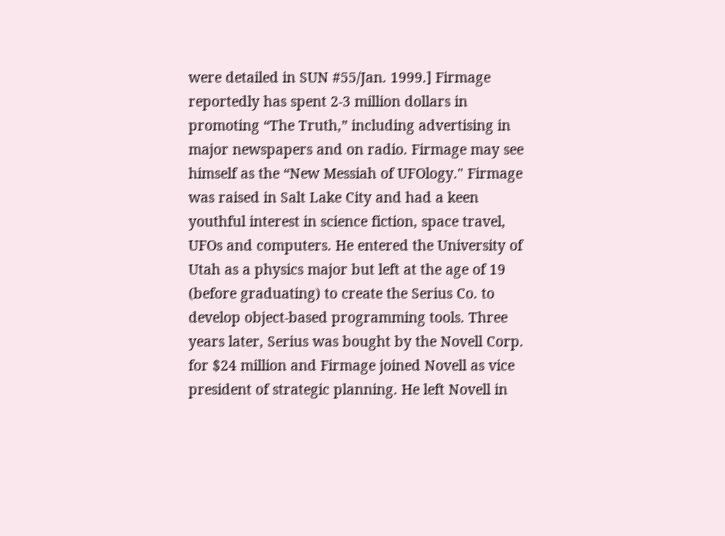were detailed in SUN #55/Jan. 1999.] Firmage reportedly has spent 2-3 million dollars in promoting “The Truth,” including advertising in major newspapers and on radio. Firmage may see himself as the “New Messiah of UFOlogy." Firmage was raised in Salt Lake City and had a keen youthful interest in science fiction, space travel, UFOs and computers. He entered the University of Utah as a physics major but left at the age of 19 (before graduating) to create the Serius Co. to develop object-based programming tools. Three years later, Serius was bought by the Novell Corp. for $24 million and Firmage joined Novell as vice president of strategic planning. He left Novell in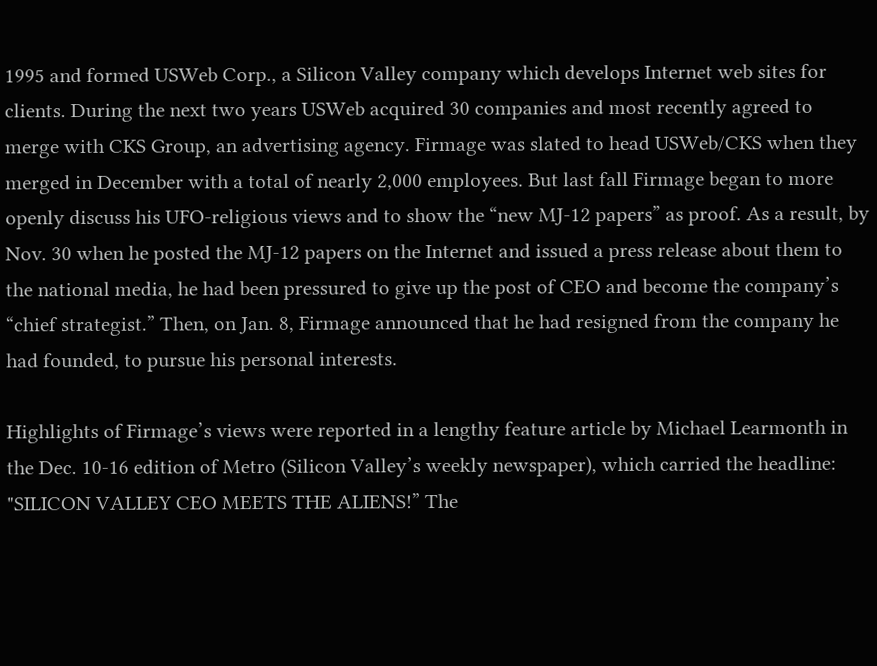1995 and formed USWeb Corp., a Silicon Valley company which develops Internet web sites for clients. During the next two years USWeb acquired 30 companies and most recently agreed to merge with CKS Group, an advertising agency. Firmage was slated to head USWeb/CKS when they merged in December with a total of nearly 2,000 employees. But last fall Firmage began to more openly discuss his UFO-religious views and to show the “new MJ-12 papers” as proof. As a result, by Nov. 30 when he posted the MJ-12 papers on the Internet and issued a press release about them to the national media, he had been pressured to give up the post of CEO and become the company’s “chief strategist.” Then, on Jan. 8, Firmage announced that he had resigned from the company he had founded, to pursue his personal interests.

Highlights of Firmage’s views were reported in a lengthy feature article by Michael Learmonth in the Dec. 10-16 edition of Metro (Silicon Valley’s weekly newspaper), which carried the headline: "SILICON VALLEY CEO MEETS THE ALIENS!” The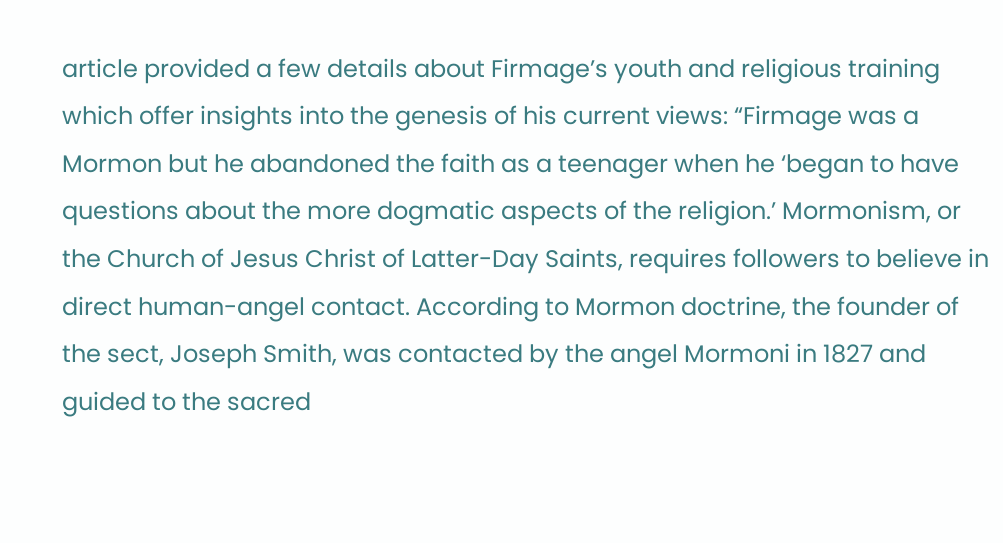article provided a few details about Firmage’s youth and religious training which offer insights into the genesis of his current views: “Firmage was a Mormon but he abandoned the faith as a teenager when he ‘began to have questions about the more dogmatic aspects of the religion.’ Mormonism, or the Church of Jesus Christ of Latter-Day Saints, requires followers to believe in direct human-angel contact. According to Mormon doctrine, the founder of the sect, Joseph Smith, was contacted by the angel Mormoni in 1827 and guided to the sacred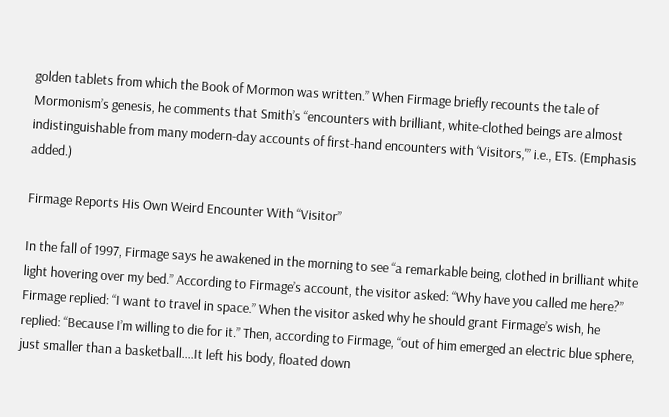golden tablets from which the Book of Mormon was written.” When Firmage briefly recounts the tale of Mormonism’s genesis, he comments that Smith’s “encounters with brilliant, white-clothed beings are almost indistinguishable from many modern-day accounts of first-hand encounters with ‘Visitors,'” i.e., ETs. (Emphasis added.)

Firmage Reports His Own Weird Encounter With “Visitor”

In the fall of 1997, Firmage says he awakened in the morning to see “a remarkable being, clothed in brilliant white light hovering over my bed.” According to Firmage’s account, the visitor asked: “Why have you called me here?” Firmage replied: “I want to travel in space.” When the visitor asked why he should grant Firmage’s wish, he replied: “Because I’m willing to die for it.” Then, according to Firmage, “out of him emerged an electric blue sphere, just smaller than a basketball....It left his body, floated down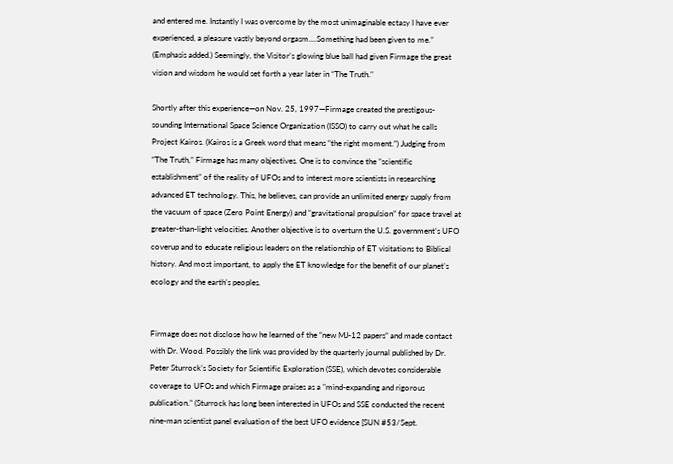and entered me. Instantly I was overcome by the most unimaginable ectasy I have ever experienced, a pleasure vastly beyond orgasm....Something had been given to me.” (Emphasis added.) Seemingly, the Visitor’s glowing blue ball had given Firmage the great vision and wisdom he would set forth a year later in “The Truth."

Shortly after this experience—on Nov. 25, 1997—Firmage created the prestigous-sounding International Space Science Organization (ISSO) to carry out what he calls Project Kairos. (Kairos is a Greek word that means “the right moment.”) Judging from “The Truth,” Firmage has many objectives. One is to convince the “scientific establishment” of the reality of UFOs and to interest more scientists in researching advanced ET technology. This, he believes, can provide an unlimited energy supply from the vacuum of space (Zero Point Energy) and “gravitational propulsion” for space travel at greater-than-light velocities. Another objective is to overturn the U.S. government’s UFO coverup and to educate religious leaders on the relationship of ET visitations to Biblical history. And most important, to apply the ET knowledge for the benefit of our planet’s ecology and the earth’s peoples.


Firmage does not disclose how he learned of the “new MJ-12 papers” and made contact with Dr. Wood. Possibly the link was provided by the quarterly journal published by Dr. Peter Sturrock’s Society for Scientific Exploration (SSE), which devotes considerable coverage to UFOs and which Firmage praises as a "mind-expanding and rigorous publication.” (Sturrock has long been interested in UFOs and SSE conducted the recent nine-man scientist panel evaluation of the best UFO evidence [SUN #53/Sept.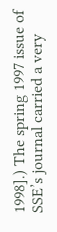1998].) The spring 1997 issue of SSE’s journal carried a very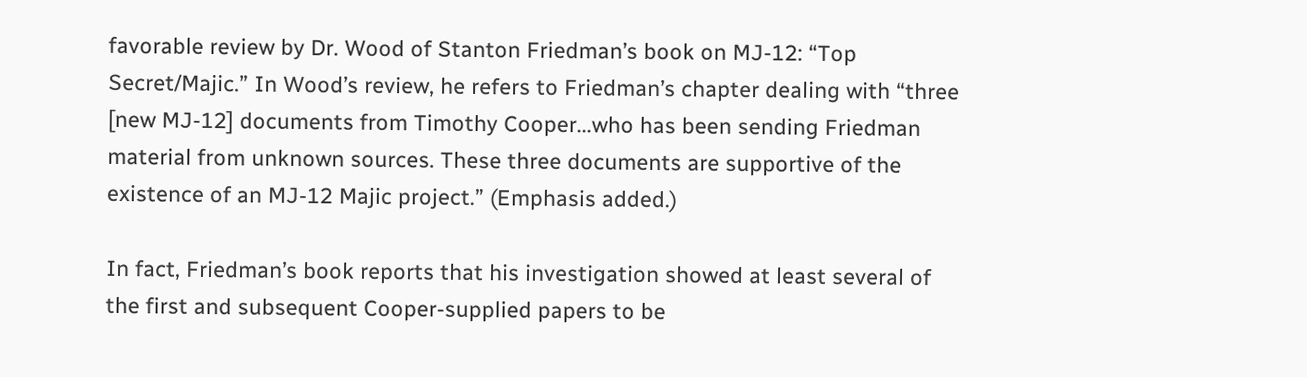favorable review by Dr. Wood of Stanton Friedman’s book on MJ-12: “Top Secret/Majic.” In Wood’s review, he refers to Friedman’s chapter dealing with “three [new MJ-12] documents from Timothy Cooper...who has been sending Friedman material from unknown sources. These three documents are supportive of the existence of an MJ-12 Majic project.” (Emphasis added.)

In fact, Friedman’s book reports that his investigation showed at least several of the first and subsequent Cooper-supplied papers to be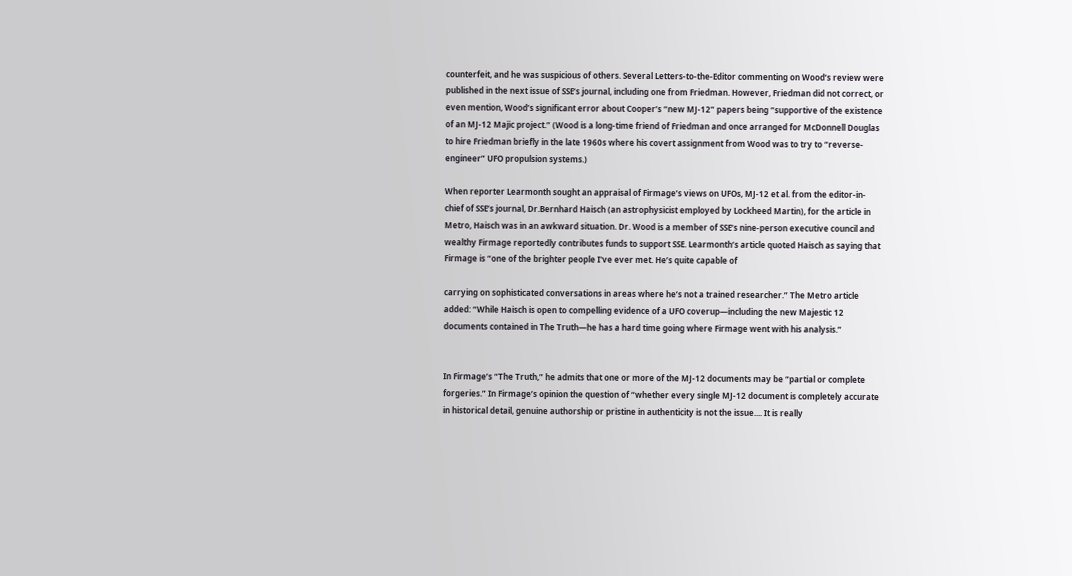counterfeit, and he was suspicious of others. Several Letters-to-the-Editor commenting on Wood’s review were published in the next issue of SSE’s journal, including one from Friedman. However, Friedman did not correct, or even mention, Wood’s significant error about Cooper’s “new MJ-12” papers being “supportive of the existence of an MJ-12 Majic project.” (Wood is a long-time friend of Friedman and once arranged for McDonnell Douglas to hire Friedman briefly in the late 1960s where his covert assignment from Wood was to try to “reverse-engineer” UFO propulsion systems.)

When reporter Learmonth sought an appraisal of Firmage’s views on UFOs, MJ-12 et al. from the editor-in-chief of SSE’s journal, Dr.Bernhard Haisch (an astrophysicist employed by Lockheed Martin), for the article in Metro, Haisch was in an awkward situation. Dr. Wood is a member of SSE’s nine-person executive council and wealthy Firmage reportedly contributes funds to support SSE. Learmonth’s article quoted Haisch as saying that Firmage is “one of the brighter people I've ever met. He’s quite capable of

carrying on sophisticated conversations in areas where he’s not a trained researcher.” The Metro article added: “While Haisch is open to compelling evidence of a UFO coverup—including the new Majestic 12 documents contained in The Truth—he has a hard time going where Firmage went with his analysis.”


In Firmage’s “The Truth,” he admits that one or more of the MJ-12 documents may be “partial or complete forgeries.” In Firmage’s opinion the question of “whether every single MJ-12 document is completely accurate in historical detail, genuine authorship or pristine in authenticity is not the issue.... It is really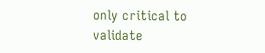only critical to validate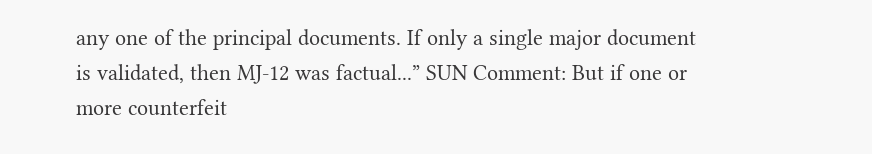any one of the principal documents. If only a single major document is validated, then MJ-12 was factual...” SUN Comment: But if one or more counterfeit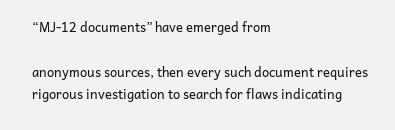“MJ-12 documents” have emerged from

anonymous sources, then every such document requires rigorous investigation to search for flaws indicating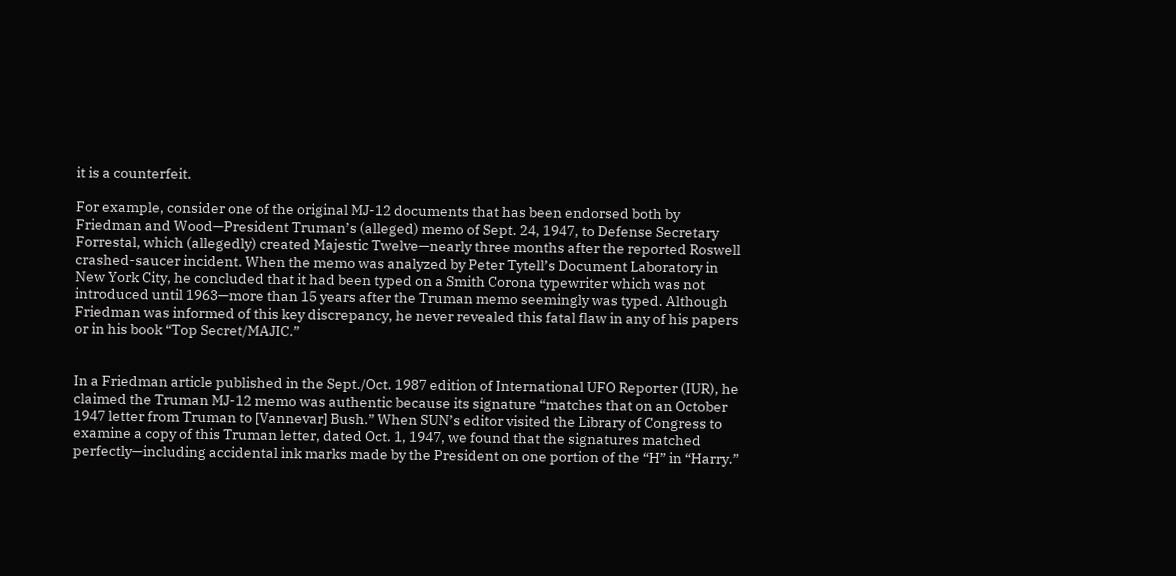it is a counterfeit.

For example, consider one of the original MJ-12 documents that has been endorsed both by Friedman and Wood—President Truman’s (alleged) memo of Sept. 24, 1947, to Defense Secretary Forrestal, which (allegedly) created Majestic Twelve—nearly three months after the reported Roswell crashed-saucer incident. When the memo was analyzed by Peter Tytell’s Document Laboratory in New York City, he concluded that it had been typed on a Smith Corona typewriter which was not introduced until 1963—more than 15 years after the Truman memo seemingly was typed. Although Friedman was informed of this key discrepancy, he never revealed this fatal flaw in any of his papers or in his book “Top Secret/MAJIC.”


In a Friedman article published in the Sept./Oct. 1987 edition of International UFO Reporter (IUR), he claimed the Truman MJ-12 memo was authentic because its signature “matches that on an October 1947 letter from Truman to [Vannevar] Bush.” When SUN’s editor visited the Library of Congress to examine a copy of this Truman letter, dated Oct. 1, 1947, we found that the signatures matched perfectly—including accidental ink marks made by the President on one portion of the “H” in “Harry.”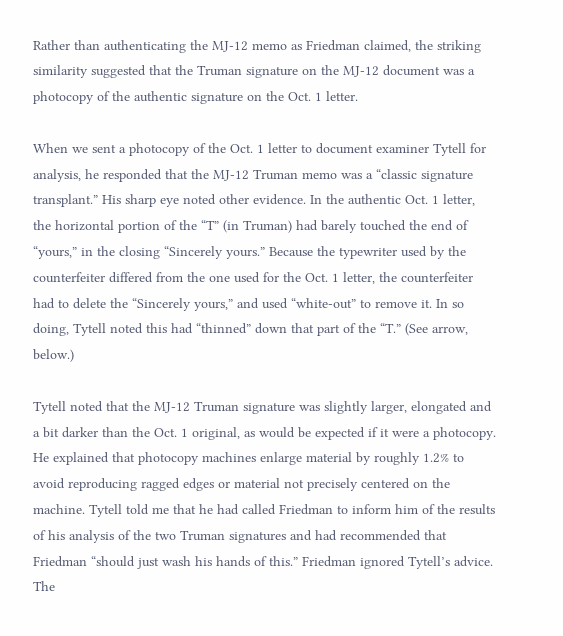Rather than authenticating the MJ-12 memo as Friedman claimed, the striking similarity suggested that the Truman signature on the MJ-12 document was a photocopy of the authentic signature on the Oct. 1 letter.

When we sent a photocopy of the Oct. 1 letter to document examiner Tytell for analysis, he responded that the MJ-12 Truman memo was a “classic signature transplant.” His sharp eye noted other evidence. In the authentic Oct. 1 letter, the horizontal portion of the “T” (in Truman) had barely touched the end of “yours,” in the closing “Sincerely yours.” Because the typewriter used by the counterfeiter differed from the one used for the Oct. 1 letter, the counterfeiter had to delete the “Sincerely yours,” and used “white-out” to remove it. In so doing, Tytell noted this had “thinned” down that part of the “T.” (See arrow, below.)

Tytell noted that the MJ-12 Truman signature was slightly larger, elongated and a bit darker than the Oct. 1 original, as would be expected if it were a photocopy. He explained that photocopy machines enlarge material by roughly 1.2% to avoid reproducing ragged edges or material not precisely centered on the machine. Tytell told me that he had called Friedman to inform him of the results of his analysis of the two Truman signatures and had recommended that Friedman “should just wash his hands of this.” Friedman ignored Tytell’s advice. The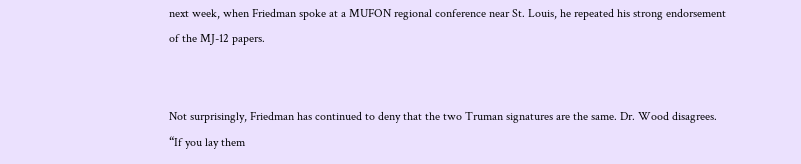next week, when Friedman spoke at a MUFON regional conference near St. Louis, he repeated his strong endorsement of the MJ-12 papers.


Not surprisingly, Friedman has continued to deny that the two Truman signatures are the same. Dr. Wood disagrees. “If you lay them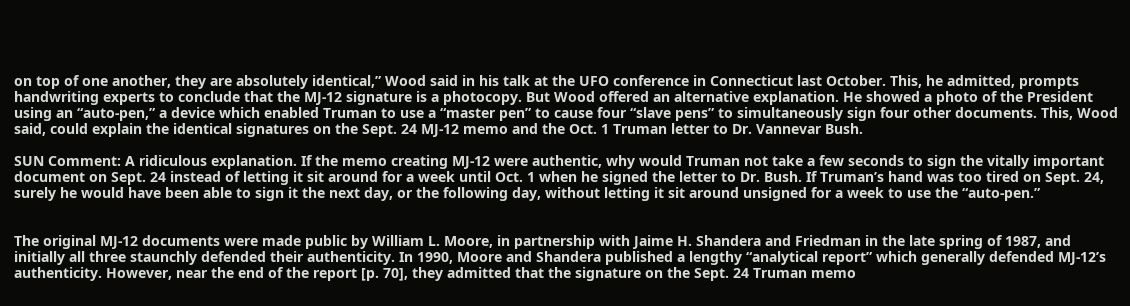on top of one another, they are absolutely identical,” Wood said in his talk at the UFO conference in Connecticut last October. This, he admitted, prompts handwriting experts to conclude that the MJ-12 signature is a photocopy. But Wood offered an alternative explanation. He showed a photo of the President using an “auto-pen,” a device which enabled Truman to use a “master pen” to cause four “slave pens” to simultaneously sign four other documents. This, Wood said, could explain the identical signatures on the Sept. 24 MJ-12 memo and the Oct. 1 Truman letter to Dr. Vannevar Bush.

SUN Comment: A ridiculous explanation. If the memo creating MJ-12 were authentic, why would Truman not take a few seconds to sign the vitally important document on Sept. 24 instead of letting it sit around for a week until Oct. 1 when he signed the letter to Dr. Bush. If Truman’s hand was too tired on Sept. 24, surely he would have been able to sign it the next day, or the following day, without letting it sit around unsigned for a week to use the “auto-pen.”


The original MJ-12 documents were made public by William L. Moore, in partnership with Jaime H. Shandera and Friedman in the late spring of 1987, and initially all three staunchly defended their authenticity. In 1990, Moore and Shandera published a lengthy “analytical report” which generally defended MJ-12’s authenticity. However, near the end of the report [p. 70], they admitted that the signature on the Sept. 24 Truman memo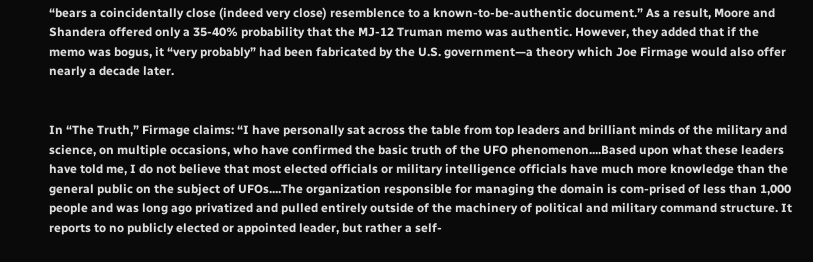“bears a coincidentally close (indeed very close) resemblence to a known-to-be-authentic document.” As a result, Moore and Shandera offered only a 35-40% probability that the MJ-12 Truman memo was authentic. However, they added that if the memo was bogus, it “very probably” had been fabricated by the U.S. government—a theory which Joe Firmage would also offer nearly a decade later.


In “The Truth,” Firmage claims: “I have personally sat across the table from top leaders and brilliant minds of the military and science, on multiple occasions, who have confirmed the basic truth of the UFO phenomenon....Based upon what these leaders have told me, I do not believe that most elected officials or military intelligence officials have much more knowledge than the general public on the subject of UFOs....The organization responsible for managing the domain is com-prised of less than 1,000 people and was long ago privatized and pulled entirely outside of the machinery of political and military command structure. It reports to no publicly elected or appointed leader, but rather a self-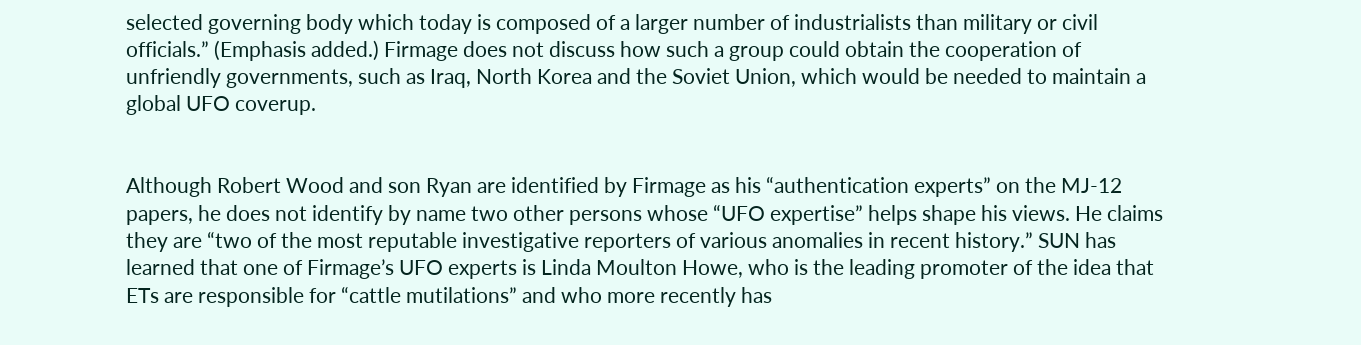selected governing body which today is composed of a larger number of industrialists than military or civil officials.” (Emphasis added.) Firmage does not discuss how such a group could obtain the cooperation of unfriendly governments, such as Iraq, North Korea and the Soviet Union, which would be needed to maintain a global UFO coverup.


Although Robert Wood and son Ryan are identified by Firmage as his “authentication experts” on the MJ-12 papers, he does not identify by name two other persons whose “UFO expertise” helps shape his views. He claims they are “two of the most reputable investigative reporters of various anomalies in recent history.” SUN has learned that one of Firmage’s UFO experts is Linda Moulton Howe, who is the leading promoter of the idea that ETs are responsible for “cattle mutilations” and who more recently has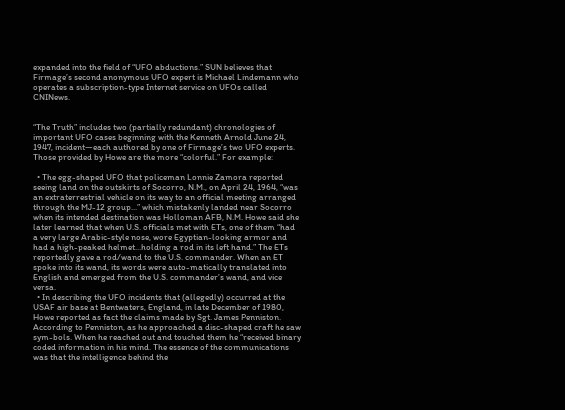expanded into the field of “UFO abductions.” SUN believes that Firmage’s second anonymous UFO expert is Michael Lindemann who operates a subscription-type Internet service on UFOs called CNINews.


“The Truth” includes two (partially redundant) chronologies of important UFO cases beginning with the Kenneth Arnold June 24, 1947, incident—each authored by one of Firmage’s two UFO experts. Those provided by Howe are the more “colorful.” For example:

  • The egg-shaped UFO that policeman Lonnie Zamora reported seeing land on the outskirts of Socorro, N.M., on April 24, 1964, “was an extraterrestrial vehicle on its way to an official meeting arranged through the MJ-12 group...” which mistakenly landed near Socorro when its intended destination was Holloman AFB, N.M. Howe said she later learned that when U.S. officials met with ETs, one of them “had a very large Arabic-style nose, wore Egyptian-looking armor and had a high-peaked helmet...holding a rod in its left hand.” The ETs reportedly gave a rod/wand to the U.S. commander. When an ET spoke into its wand, its words were auto-matically translated into English and emerged from the U.S. commander’s wand, and vice versa.
  • In describing the UFO incidents that (allegedly) occurred at the USAF air base at Bentwaters, England, in late December of 1980, Howe reported as fact the claims made by Sgt. James Penniston. According to Penniston, as he approached a disc-shaped craft he saw sym-bols. When he reached out and touched them he “received binary coded information in his mind. The essence of the communications was that the intelligence behind the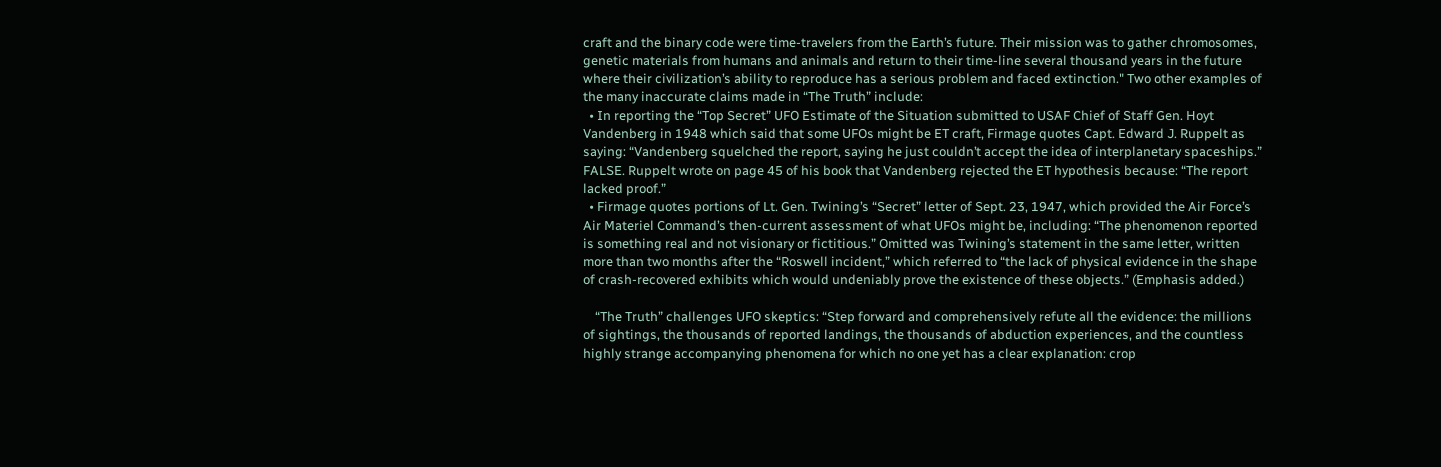craft and the binary code were time-travelers from the Earth’s future. Their mission was to gather chromosomes, genetic materials from humans and animals and return to their time-line several thousand years in the future where their civilization’s ability to reproduce has a serious problem and faced extinction." Two other examples of the many inaccurate claims made in “The Truth” include:
  • In reporting the “Top Secret” UFO Estimate of the Situation submitted to USAF Chief of Staff Gen. Hoyt Vandenberg in 1948 which said that some UFOs might be ET craft, Firmage quotes Capt. Edward J. Ruppelt as saying: “Vandenberg squelched the report, saying he just couldn’t accept the idea of interplanetary spaceships.” FALSE. Ruppelt wrote on page 45 of his book that Vandenberg rejected the ET hypothesis because: “The report lacked proof.”
  • Firmage quotes portions of Lt. Gen. Twining’s “Secret” letter of Sept. 23, 1947, which provided the Air Force’s Air Materiel Command’s then-current assessment of what UFOs might be, including: “The phenomenon reported is something real and not visionary or fictitious.” Omitted was Twining’s statement in the same letter, written more than two months after the “Roswell incident,” which referred to “the lack of physical evidence in the shape of crash-recovered exhibits which would undeniably prove the existence of these objects.” (Emphasis added.)

    “The Truth” challenges UFO skeptics: “Step forward and comprehensively refute all the evidence: the millions of sightings, the thousands of reported landings, the thousands of abduction experiences, and the countless highly strange accompanying phenomena for which no one yet has a clear explanation: crop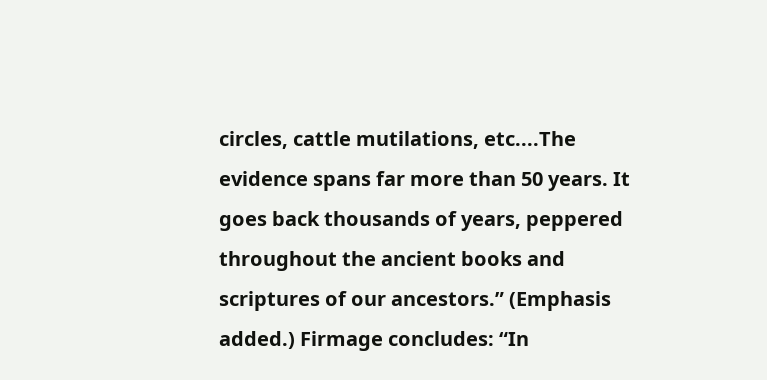circles, cattle mutilations, etc....The evidence spans far more than 50 years. It goes back thousands of years, peppered throughout the ancient books and scriptures of our ancestors.” (Emphasis added.) Firmage concludes: “In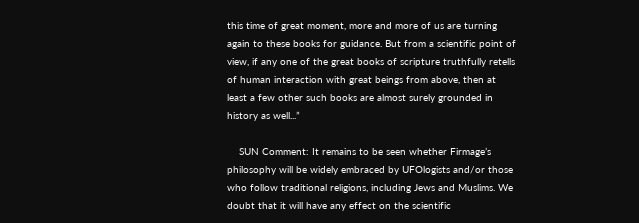this time of great moment, more and more of us are turning again to these books for guidance. But from a scientific point of view, if any one of the great books of scripture truthfully retells of human interaction with great beings from above, then at least a few other such books are almost surely grounded in history as well...”

    SUN Comment: It remains to be seen whether Firmage’s philosophy will be widely embraced by UFOlogists and/or those who follow traditional religions, including Jews and Muslims. We doubt that it will have any effect on the scientific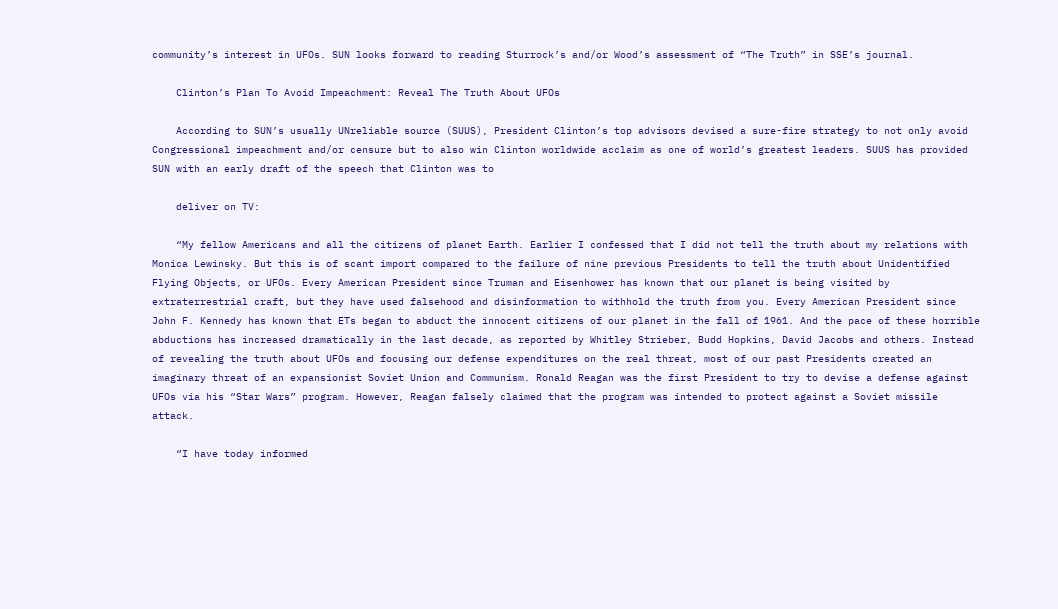community’s interest in UFOs. SUN looks forward to reading Sturrock’s and/or Wood’s assessment of “The Truth” in SSE’s journal.

    Clinton’s Plan To Avoid Impeachment: Reveal The Truth About UFOs

    According to SUN’s usually UNreliable source (SUUS), President Clinton’s top advisors devised a sure-fire strategy to not only avoid Congressional impeachment and/or censure but to also win Clinton worldwide acclaim as one of world’s greatest leaders. SUUS has provided SUN with an early draft of the speech that Clinton was to

    deliver on TV:

    “My fellow Americans and all the citizens of planet Earth. Earlier I confessed that I did not tell the truth about my relations with Monica Lewinsky. But this is of scant import compared to the failure of nine previous Presidents to tell the truth about Unidentified Flying Objects, or UFOs. Every American President since Truman and Eisenhower has known that our planet is being visited by extraterrestrial craft, but they have used falsehood and disinformation to withhold the truth from you. Every American President since John F. Kennedy has known that ETs began to abduct the innocent citizens of our planet in the fall of 1961. And the pace of these horrible abductions has increased dramatically in the last decade, as reported by Whitley Strieber, Budd Hopkins, David Jacobs and others. Instead of revealing the truth about UFOs and focusing our defense expenditures on the real threat, most of our past Presidents created an imaginary threat of an expansionist Soviet Union and Communism. Ronald Reagan was the first President to try to devise a defense against UFOs via his “Star Wars” program. However, Reagan falsely claimed that the program was intended to protect against a Soviet missile attack.

    “I have today informed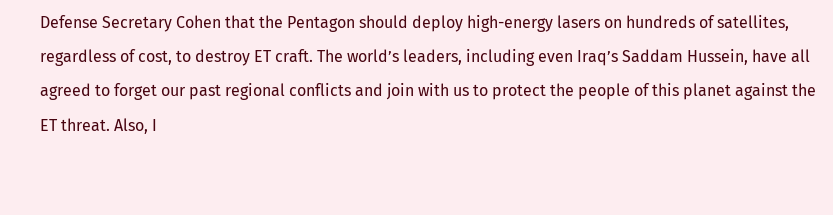Defense Secretary Cohen that the Pentagon should deploy high-energy lasers on hundreds of satellites, regardless of cost, to destroy ET craft. The world’s leaders, including even Iraq’s Saddam Hussein, have all agreed to forget our past regional conflicts and join with us to protect the people of this planet against the ET threat. Also, I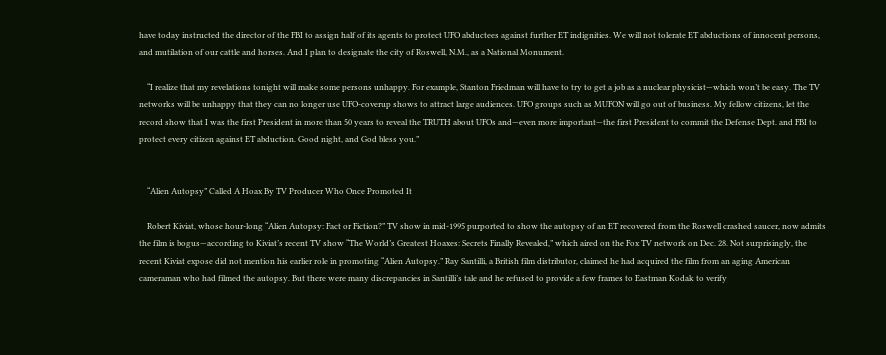have today instructed the director of the FBI to assign half of its agents to protect UFO abductees against further ET indignities. We will not tolerate ET abductions of innocent persons, and mutilation of our cattle and horses. And I plan to designate the city of Roswell, N.M., as a National Monument.

    “I realize that my revelations tonight will make some persons unhappy. For example, Stanton Friedman will have to try to get a job as a nuclear physicist—which won’t be easy. The TV networks will be unhappy that they can no longer use UFO-coverup shows to attract large audiences. UFO groups such as MUFON will go out of business. My fellow citizens, let the record show that I was the first President in more than 50 years to reveal the TRUTH about UFOs and—even more important—the first President to commit the Defense Dept. and FBI to protect every citizen against ET abduction. Good night, and God bless you.”


    “Alien Autopsy” Called A Hoax By TV Producer Who Once Promoted It

    Robert Kiviat, whose hour-long “Alien Autopsy: Fact or Fiction?” TV show in mid-1995 purported to show the autopsy of an ET recovered from the Roswell crashed saucer, now admits the film is bogus—according to Kiviat’s recent TV show “The World’s Greatest Hoaxes: Secrets Finally Revealed,” which aired on the Fox TV network on Dec. 28. Not surprisingly, the recent Kiviat expose did not mention his earlier role in promoting “Alien Autopsy.” Ray Santilli, a British film distributor, claimed he had acquired the film from an aging American cameraman who had filmed the autopsy. But there were many discrepancies in Santilli’s tale and he refused to provide a few frames to Eastman Kodak to verify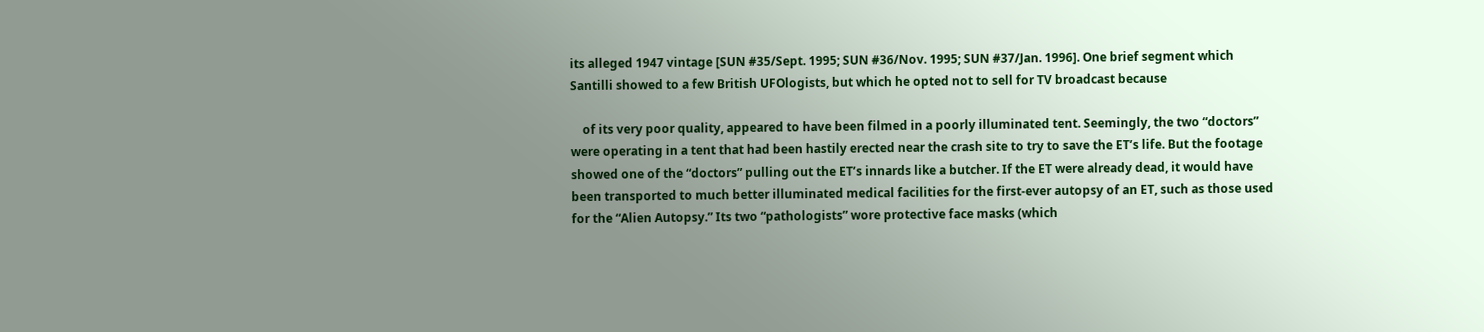its alleged 1947 vintage [SUN #35/Sept. 1995; SUN #36/Nov. 1995; SUN #37/Jan. 1996]. One brief segment which Santilli showed to a few British UFOlogists, but which he opted not to sell for TV broadcast because

    of its very poor quality, appeared to have been filmed in a poorly illuminated tent. Seemingly, the two “doctors” were operating in a tent that had been hastily erected near the crash site to try to save the ET’s life. But the footage showed one of the “doctors” pulling out the ET’s innards like a butcher. If the ET were already dead, it would have been transported to much better illuminated medical facilities for the first-ever autopsy of an ET, such as those used for the “Alien Autopsy.” Its two “pathologists” wore protective face masks (which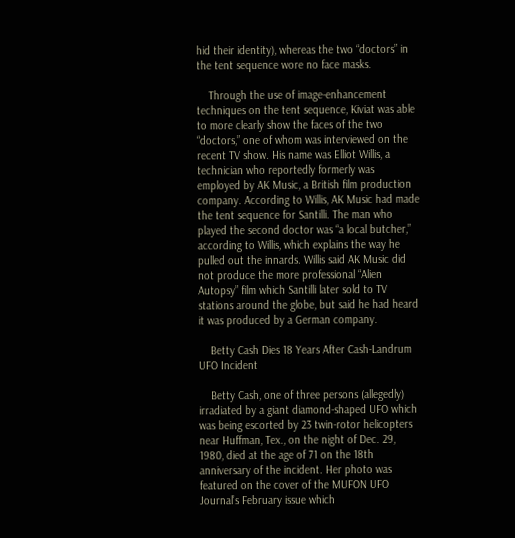hid their identity), whereas the two “doctors” in the tent sequence wore no face masks.

    Through the use of image-enhancement techniques on the tent sequence, Kiviat was able to more clearly show the faces of the two “doctors,” one of whom was interviewed on the recent TV show. His name was Elliot Willis, a technician who reportedly formerly was employed by AK Music, a British film production company. According to Willis, AK Music had made the tent sequence for Santilli. The man who played the second doctor was “a local butcher,” according to Willis, which explains the way he pulled out the innards. Willis said AK Music did not produce the more professional “Alien Autopsy” film which Santilli later sold to TV stations around the globe, but said he had heard it was produced by a German company.

    Betty Cash Dies 18 Years After Cash-Landrum UFO Incident

    Betty Cash, one of three persons (allegedly) irradiated by a giant diamond-shaped UFO which was being escorted by 23 twin-rotor helicopters near Huffman, Tex., on the night of Dec. 29, 1980, died at the age of 71 on the 18th anniversary of the incident. Her photo was featured on the cover of the MUFON UFO Journal’s February issue which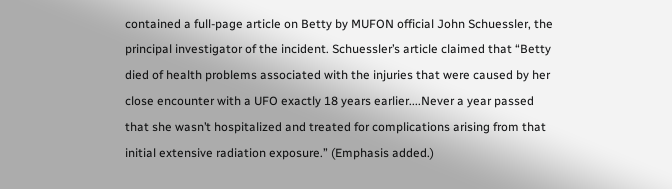contained a full-page article on Betty by MUFON official John Schuessler, the principal investigator of the incident. Schuessler’s article claimed that “Betty died of health problems associated with the injuries that were caused by her close encounter with a UFO exactly 18 years earlier....Never a year passed that she wasn’t hospitalized and treated for complications arising from that initial extensive radiation exposure.” (Emphasis added.)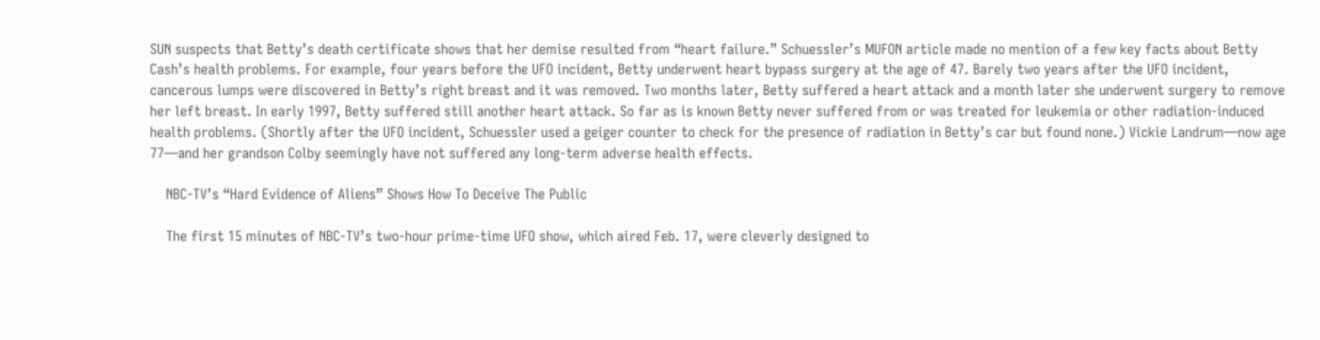SUN suspects that Betty’s death certificate shows that her demise resulted from “heart failure.” Schuessler’s MUFON article made no mention of a few key facts about Betty Cash’s health problems. For example, four years before the UFO incident, Betty underwent heart bypass surgery at the age of 47. Barely two years after the UFO incident, cancerous lumps were discovered in Betty’s right breast and it was removed. Two months later, Betty suffered a heart attack and a month later she underwent surgery to remove her left breast. In early 1997, Betty suffered still another heart attack. So far as is known Betty never suffered from or was treated for leukemia or other radiation-induced health problems. (Shortly after the UFO incident, Schuessler used a geiger counter to check for the presence of radiation in Betty’s car but found none.) Vickie Landrum—now age 77—and her grandson Colby seemingly have not suffered any long-term adverse health effects.

    NBC-TV’s “Hard Evidence of Aliens” Shows How To Deceive The Public

    The first 15 minutes of NBC-TV’s two-hour prime-time UFO show, which aired Feb. 17, were cleverly designed to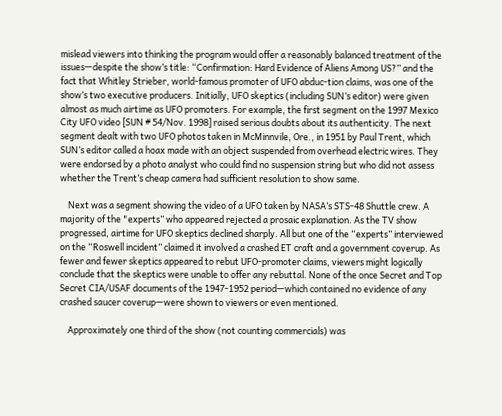mislead viewers into thinking the program would offer a reasonably balanced treatment of the issues—despite the show’s title: “Confirmation: Hard Evidence of Aliens Among US?” and the fact that Whitley Strieber, world-famous promoter of UFO abduc-tion claims, was one of the show’s two executive producers. Initially, UFO skeptics (including SUN’s editor) were given almost as much airtime as UFO promoters. For example, the first segment on the 1997 Mexico City UFO video [SUN # 54/Nov. 1998] raised serious doubts about its authenticity. The next segment dealt with two UFO photos taken in McMinnvile, Ore., in 1951 by Paul Trent, which SUN’s editor called a hoax made with an object suspended from overhead electric wires. They were endorsed by a photo analyst who could find no suspension string but who did not assess whether the Trent’s cheap camera had sufficient resolution to show same.

    Next was a segment showing the video of a UFO taken by NASA’s STS-48 Shuttle crew. A majority of the "experts” who appeared rejected a prosaic explanation. As the TV show progressed, airtime for UFO skeptics declined sharply. All but one of the “experts” interviewed on the “Roswell incident” claimed it involved a crashed ET craft and a government coverup. As fewer and fewer skeptics appeared to rebut UFO-promoter claims, viewers might logically conclude that the skeptics were unable to offer any rebuttal. None of the once Secret and Top Secret CIA/USAF documents of the 1947-1952 period—which contained no evidence of any crashed saucer coverup—were shown to viewers or even mentioned.

    Approximately one third of the show (not counting commercials) was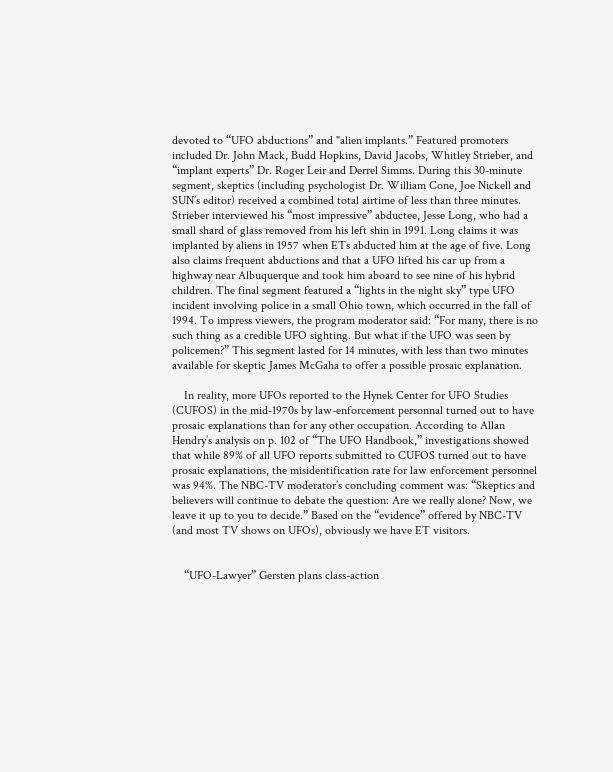devoted to “UFO abductions” and "alien implants.” Featured promoters included Dr. John Mack, Budd Hopkins, David Jacobs, Whitley Strieber, and “implant experts” Dr. Roger Leir and Derrel Simms. During this 30-minute segment, skeptics (including psychologist Dr. William Cone, Joe Nickell and SUN’s editor) received a combined total airtime of less than three minutes. Strieber interviewed his “most impressive” abductee, Jesse Long, who had a small shard of glass removed from his left shin in 1991. Long claims it was implanted by aliens in 1957 when ETs abducted him at the age of five. Long also claims frequent abductions and that a UFO lifted his car up from a highway near Albuquerque and took him aboard to see nine of his hybrid children. The final segment featured a “lights in the night sky” type UFO incident involving police in a small Ohio town, which occurred in the fall of 1994. To impress viewers, the program moderator said: “For many, there is no such thing as a credible UFO sighting. But what if the UFO was seen by policemen?” This segment lasted for 14 minutes, with less than two minutes available for skeptic James McGaha to offer a possible prosaic explanation.

    In reality, more UFOs reported to the Hynek Center for UFO Studies (CUFOS) in the mid-1970s by law-enforcement personnal turned out to have prosaic explanations than for any other occupation. According to Allan Hendry’s analysis on p. 102 of “The UFO Handbook,” investigations showed that while 89% of all UFO reports submitted to CUFOS turned out to have prosaic explanations, the misidentification rate for law enforcement personnel was 94%. The NBC-TV moderator’s concluding comment was: “Skeptics and believers will continue to debate the question: Are we really alone? Now, we leave it up to you to decide.” Based on the “evidence” offered by NBC-TV (and most TV shows on UFOs), obviously we have ET visitors.


    “UFO-Lawyer” Gersten plans class-action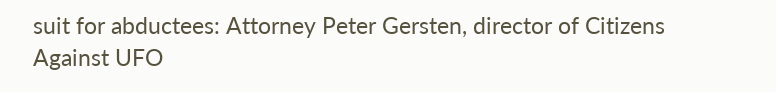suit for abductees: Attorney Peter Gersten, director of Citizens Against UFO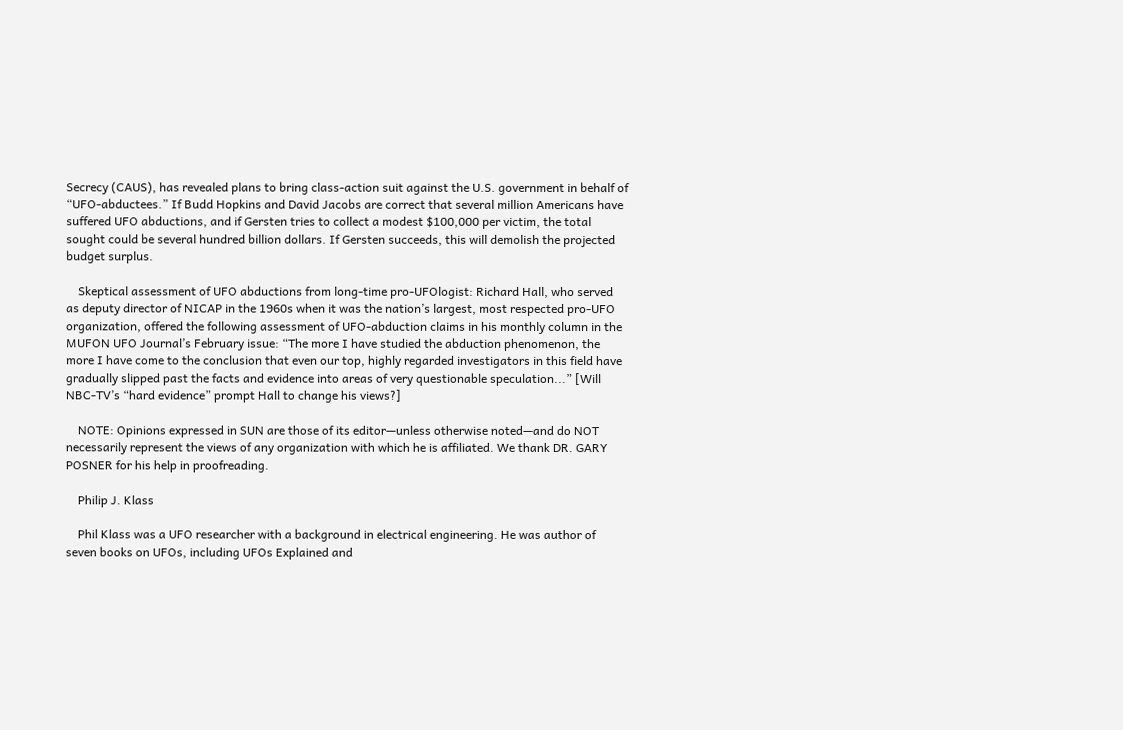Secrecy (CAUS), has revealed plans to bring class-action suit against the U.S. government in behalf of “UFO-abductees.” If Budd Hopkins and David Jacobs are correct that several million Americans have suffered UFO abductions, and if Gersten tries to collect a modest $100,000 per victim, the total sought could be several hundred billion dollars. If Gersten succeeds, this will demolish the projected budget surplus.

    Skeptical assessment of UFO abductions from long-time pro-UFOlogist: Richard Hall, who served as deputy director of NICAP in the 1960s when it was the nation’s largest, most respected pro-UFO organization, offered the following assessment of UFO-abduction claims in his monthly column in the MUFON UFO Journal’s February issue: “The more I have studied the abduction phenomenon, the more I have come to the conclusion that even our top, highly regarded investigators in this field have gradually slipped past the facts and evidence into areas of very questionable speculation...” [Will NBC-TV’s “hard evidence” prompt Hall to change his views?]

    NOTE: Opinions expressed in SUN are those of its editor—unless otherwise noted—and do NOT necessarily represent the views of any organization with which he is affiliated. We thank DR. GARY POSNER for his help in proofreading.

    Philip J. Klass

    Phil Klass was a UFO researcher with a background in electrical engineering. He was author of seven books on UFOs, including UFOs Explained and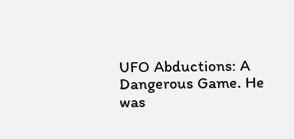UFO Abductions: A Dangerous Game. He was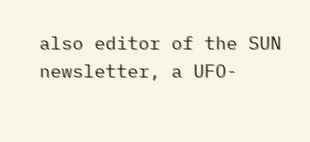also editor of the SUN newsletter, a UFO-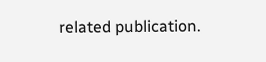related publication.